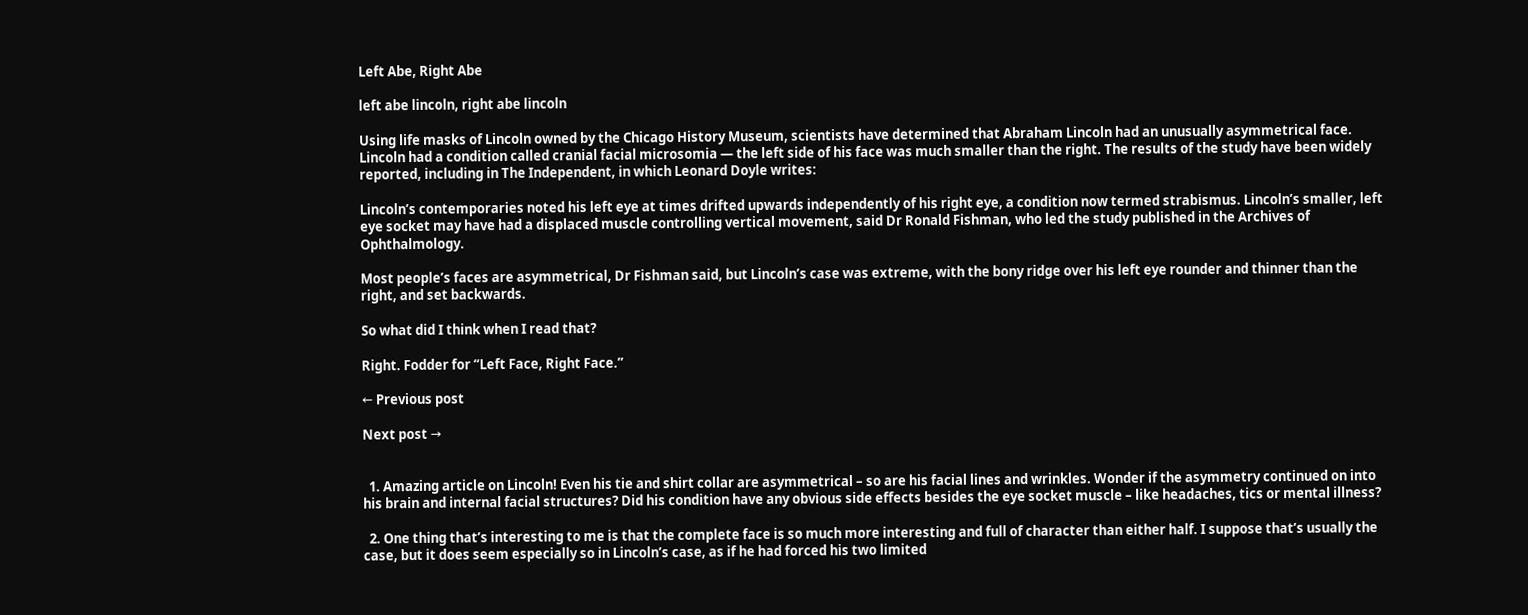Left Abe, Right Abe

left abe lincoln, right abe lincoln

Using life masks of Lincoln owned by the Chicago History Museum, scientists have determined that Abraham Lincoln had an unusually asymmetrical face. Lincoln had a condition called cranial facial microsomia — the left side of his face was much smaller than the right. The results of the study have been widely reported, including in The Independent, in which Leonard Doyle writes:

Lincoln’s contemporaries noted his left eye at times drifted upwards independently of his right eye, a condition now termed strabismus. Lincoln’s smaller, left eye socket may have had a displaced muscle controlling vertical movement, said Dr Ronald Fishman, who led the study published in the Archives of Ophthalmology.

Most people’s faces are asymmetrical, Dr Fishman said, but Lincoln’s case was extreme, with the bony ridge over his left eye rounder and thinner than the right, and set backwards.

So what did I think when I read that?

Right. Fodder for “Left Face, Right Face.”

← Previous post

Next post →


  1. Amazing article on Lincoln! Even his tie and shirt collar are asymmetrical – so are his facial lines and wrinkles. Wonder if the asymmetry continued on into his brain and internal facial structures? Did his condition have any obvious side effects besides the eye socket muscle – like headaches, tics or mental illness?

  2. One thing that’s interesting to me is that the complete face is so much more interesting and full of character than either half. I suppose that’s usually the case, but it does seem especially so in Lincoln’s case, as if he had forced his two limited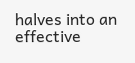halves into an effective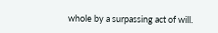whole by a surpassing act of will.